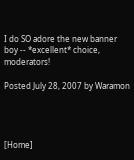I do SO adore the new banner boy -- *excellent* choice, moderators!

Posted July 28, 2007 by Waramon




[Home]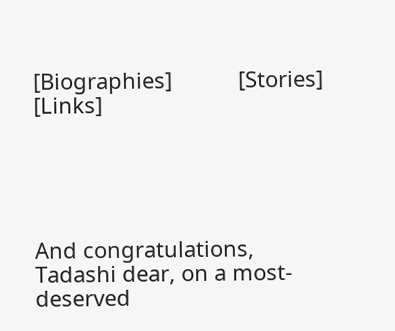[Biographies]           [Stories]           [Links]





And congratulations, Tadashi dear, on a most-deserved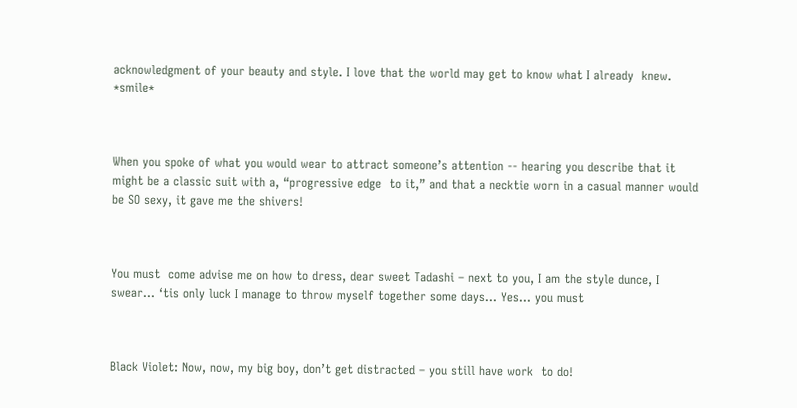acknowledgment of your beauty and style. I love that the world may get to know what I already  knew. *smile*



When you spoke of what you would wear to attract someone’s attention -- hearing you describe that it might be a classic suit with a, “progressive edge  to it,” and that a necktie worn in a casual manner would be SO sexy, it gave me the shivers!



You must  come advise me on how to dress, dear sweet Tadashi – next to you, I am the style dunce, I swear… ‘tis only luck I manage to throw myself together some days… Yes… you must



Black Violet: Now, now, my big boy, don’t get distracted – you still have work  to do!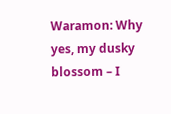Waramon: Why yes, my dusky blossom – I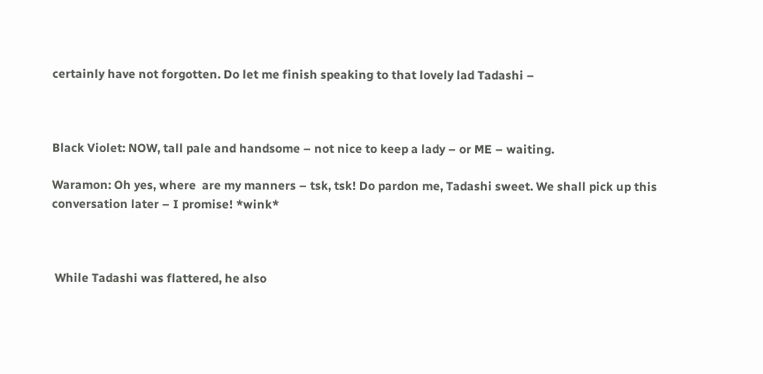certainly have not forgotten. Do let me finish speaking to that lovely lad Tadashi –



Black Violet: NOW, tall pale and handsome – not nice to keep a lady – or ME – waiting.

Waramon: Oh yes, where  are my manners – tsk, tsk! Do pardon me, Tadashi sweet. We shall pick up this conversation later – I promise! *wink*



 While Tadashi was flattered, he also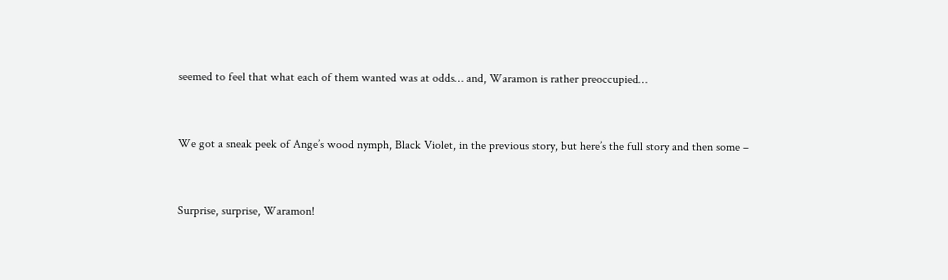seemed to feel that what each of them wanted was at odds… and, Waramon is rather preoccupied…


We got a sneak peek of Ange’s wood nymph, Black Violet, in the previous story, but here’s the full story and then some –


Surprise, surprise, Waramon!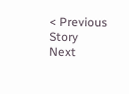< Previous Story                                                                                       Next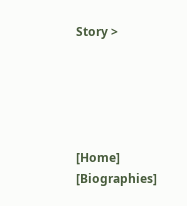Story >





[Home]            [Biographies]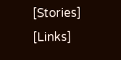[Stories]           [Links]